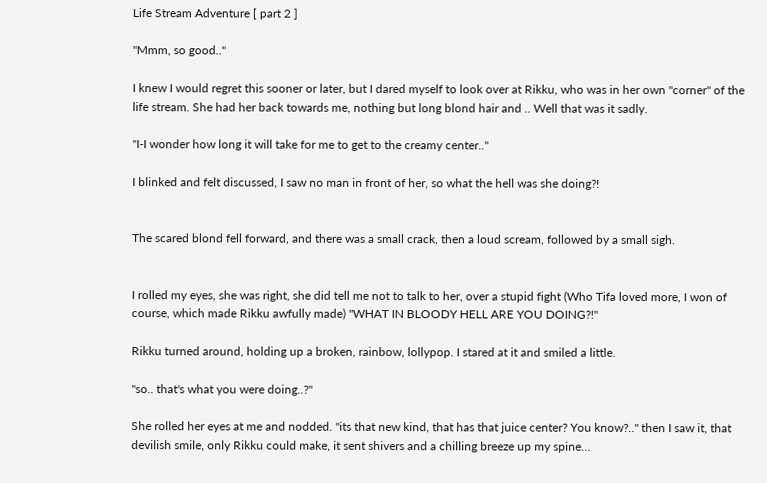Life Stream Adventure [ part 2 ]

"Mmm, so good.."

I knew I would regret this sooner or later, but I dared myself to look over at Rikku, who was in her own "corner" of the life stream. She had her back towards me, nothing but long blond hair and .. Well that was it sadly.

"I-I wonder how long it will take for me to get to the creamy center.."

I blinked and felt discussed, I saw no man in front of her, so what the hell was she doing?!


The scared blond fell forward, and there was a small crack, then a loud scream, followed by a small sigh.


I rolled my eyes, she was right, she did tell me not to talk to her, over a stupid fight (Who Tifa loved more, I won of course, which made Rikku awfully made) "WHAT IN BLOODY HELL ARE YOU DOING?!"

Rikku turned around, holding up a broken, rainbow, lollypop. I stared at it and smiled a little.

"so.. that's what you were doing..?"

She rolled her eyes at me and nodded. "its that new kind, that has that juice center? You know?.." then I saw it, that devilish smile, only Rikku could make, it sent shivers and a chilling breeze up my spine…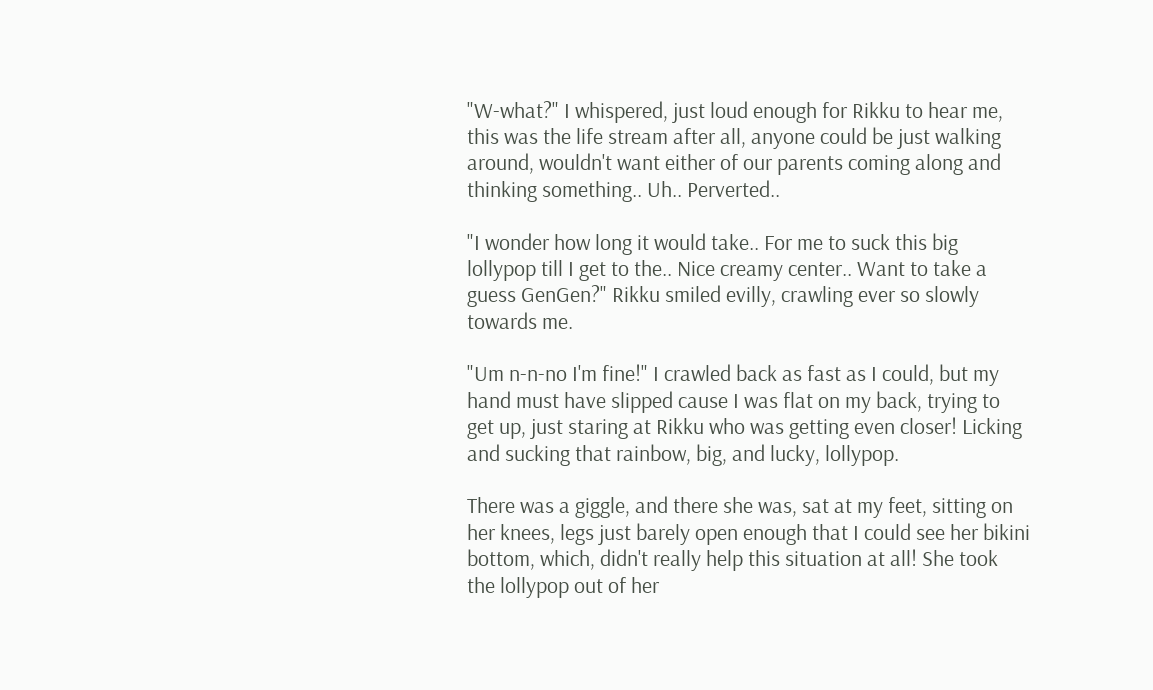"W-what?" I whispered, just loud enough for Rikku to hear me, this was the life stream after all, anyone could be just walking around, wouldn't want either of our parents coming along and thinking something.. Uh.. Perverted..

"I wonder how long it would take.. For me to suck this big lollypop till I get to the.. Nice creamy center.. Want to take a guess GenGen?" Rikku smiled evilly, crawling ever so slowly towards me.

"Um n-n-no I'm fine!" I crawled back as fast as I could, but my hand must have slipped cause I was flat on my back, trying to get up, just staring at Rikku who was getting even closer! Licking and sucking that rainbow, big, and lucky, lollypop.

There was a giggle, and there she was, sat at my feet, sitting on her knees, legs just barely open enough that I could see her bikini bottom, which, didn't really help this situation at all! She took the lollypop out of her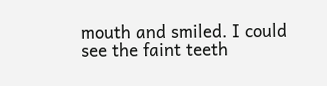mouth and smiled. I could see the faint teeth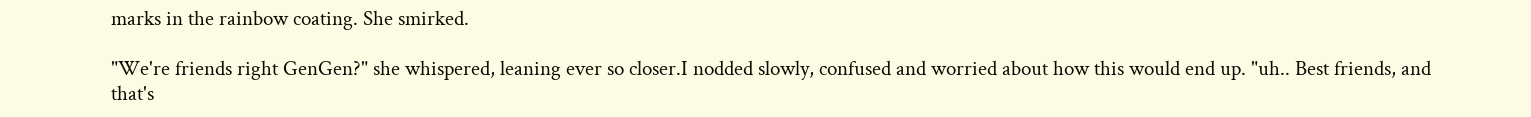marks in the rainbow coating. She smirked.

"We're friends right GenGen?" she whispered, leaning ever so closer.I nodded slowly, confused and worried about how this would end up. "uh.. Best friends, and that's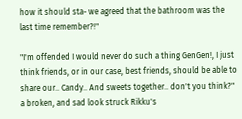how it should sta- we agreed that the bathroom was the last time remember?!"

"I'm offended I would never do such a thing GenGen!, I just think friends, or in our case, best friends, should be able to share our.. Candy.. And sweets together.. don't you think?" a broken, and sad look struck Rikku's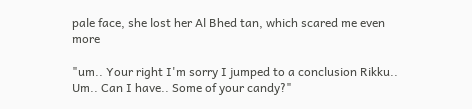pale face, she lost her Al Bhed tan, which scared me even more

"um.. Your right I'm sorry I jumped to a conclusion Rikku.. Um.. Can I have.. Some of your candy?"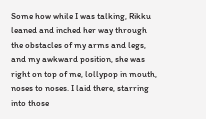Some how while I was talking, Rikku leaned and inched her way through the obstacles of my arms and legs, and my awkward position, she was right on top of me, lollypop in mouth, noses to noses. I laid there, starring into those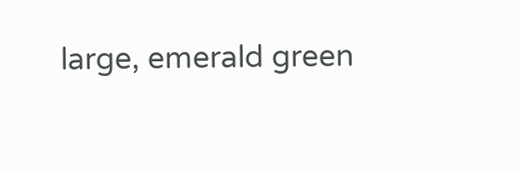large, emerald green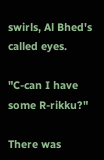swirls, Al Bhed's called eyes.

"C-can I have some R-rikku?"

There was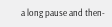a long pause and then-